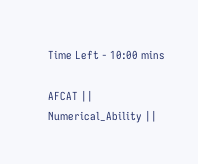Time Left - 10:00 mins

AFCAT || Numerical_Ability ||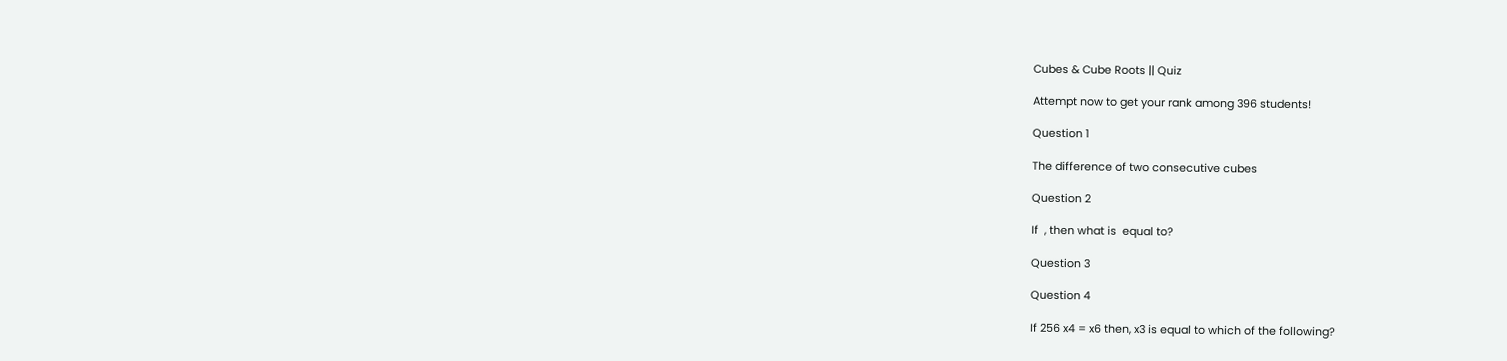Cubes & Cube Roots || Quiz

Attempt now to get your rank among 396 students!

Question 1

The difference of two consecutive cubes

Question 2

If  , then what is  equal to?

Question 3

Question 4

If 256 x4 = x6 then, x3 is equal to which of the following?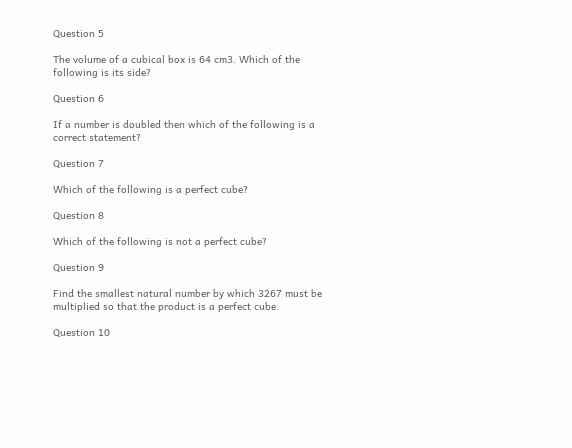Question 5

The volume of a cubical box is 64 cm3. Which of the following is its side?

Question 6

If a number is doubled then which of the following is a correct statement?

Question 7

Which of the following is a perfect cube?

Question 8

Which of the following is not a perfect cube?

Question 9

Find the smallest natural number by which 3267 must be multiplied so that the product is a perfect cube.

Question 10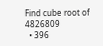Find cube root of 4826809
  • 396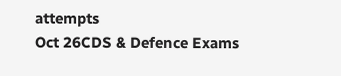attempts
Oct 26CDS & Defence Exams